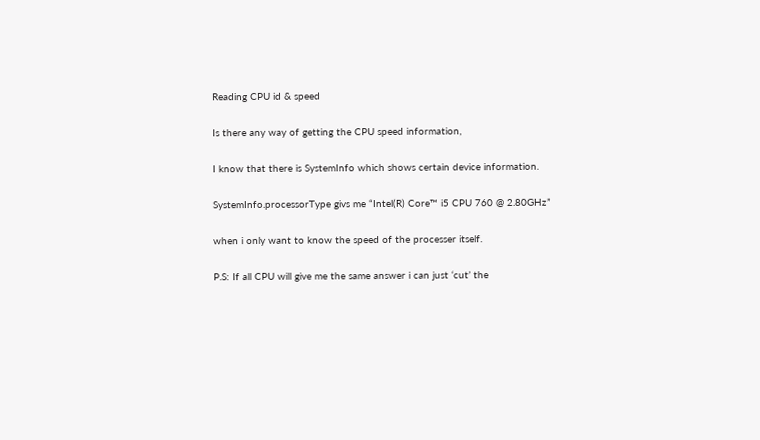Reading CPU id & speed

Is there any way of getting the CPU speed information,

I know that there is SystemInfo which shows certain device information.

SystemInfo.processorType givs me “Intel(R) Core™ i5 CPU 760 @ 2.80GHz”

when i only want to know the speed of the processer itself.

P.S: If all CPU will give me the same answer i can just ‘cut’ the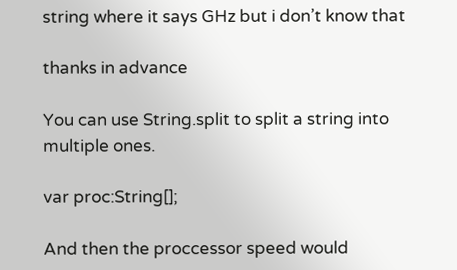string where it says GHz but i don’t know that

thanks in advance

You can use String.split to split a string into multiple ones.

var proc:String[];

And then the proccessor speed would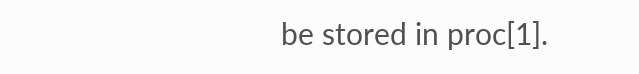be stored in proc[1].